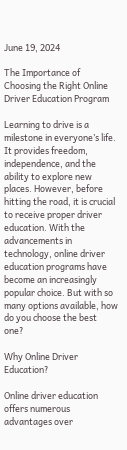June 19, 2024

The Importance of Choosing the Right Online Driver Education Program

Learning to drive is a milestone in everyone’s life. It provides freedom, independence, and the ability to explore new places. However, before hitting the road, it is crucial to receive proper driver education. With the advancements in technology, online driver education programs have become an increasingly popular choice. But with so many options available, how do you choose the best one?

Why Online Driver Education?

Online driver education offers numerous advantages over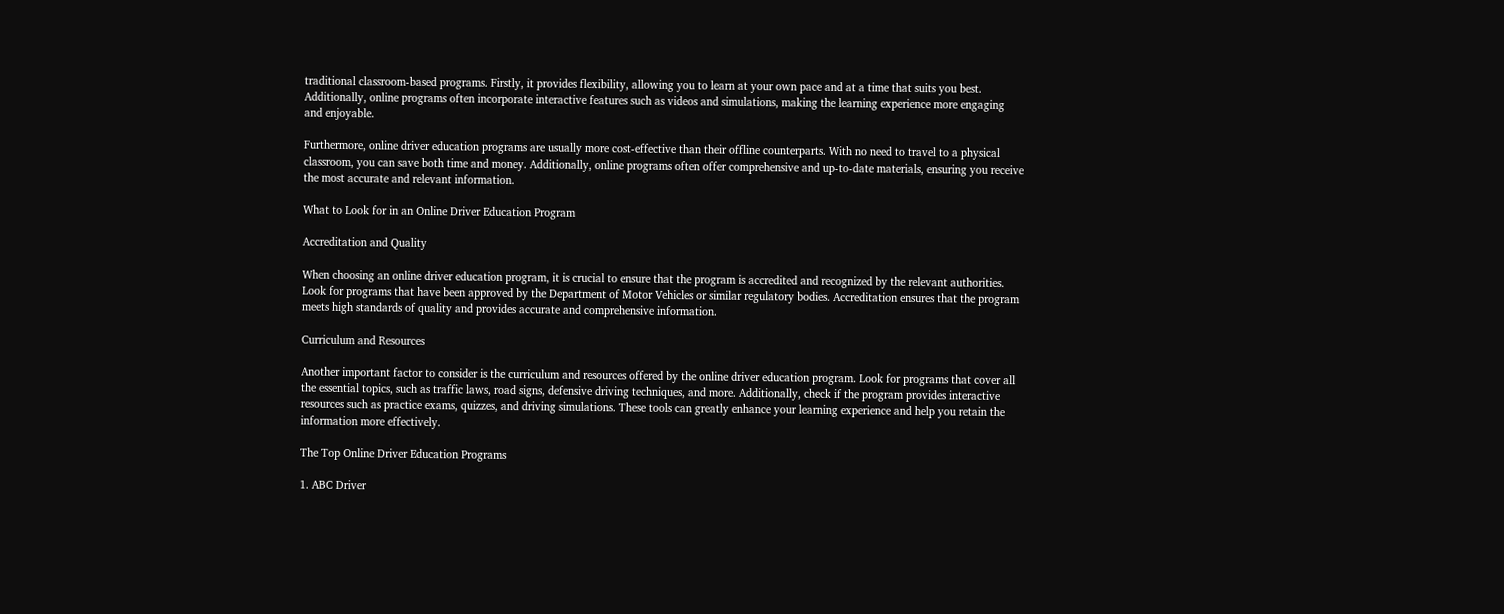traditional classroom-based programs. Firstly, it provides flexibility, allowing you to learn at your own pace and at a time that suits you best. Additionally, online programs often incorporate interactive features such as videos and simulations, making the learning experience more engaging and enjoyable.

Furthermore, online driver education programs are usually more cost-effective than their offline counterparts. With no need to travel to a physical classroom, you can save both time and money. Additionally, online programs often offer comprehensive and up-to-date materials, ensuring you receive the most accurate and relevant information.

What to Look for in an Online Driver Education Program

Accreditation and Quality

When choosing an online driver education program, it is crucial to ensure that the program is accredited and recognized by the relevant authorities. Look for programs that have been approved by the Department of Motor Vehicles or similar regulatory bodies. Accreditation ensures that the program meets high standards of quality and provides accurate and comprehensive information.

Curriculum and Resources

Another important factor to consider is the curriculum and resources offered by the online driver education program. Look for programs that cover all the essential topics, such as traffic laws, road signs, defensive driving techniques, and more. Additionally, check if the program provides interactive resources such as practice exams, quizzes, and driving simulations. These tools can greatly enhance your learning experience and help you retain the information more effectively.

The Top Online Driver Education Programs

1. ABC Driver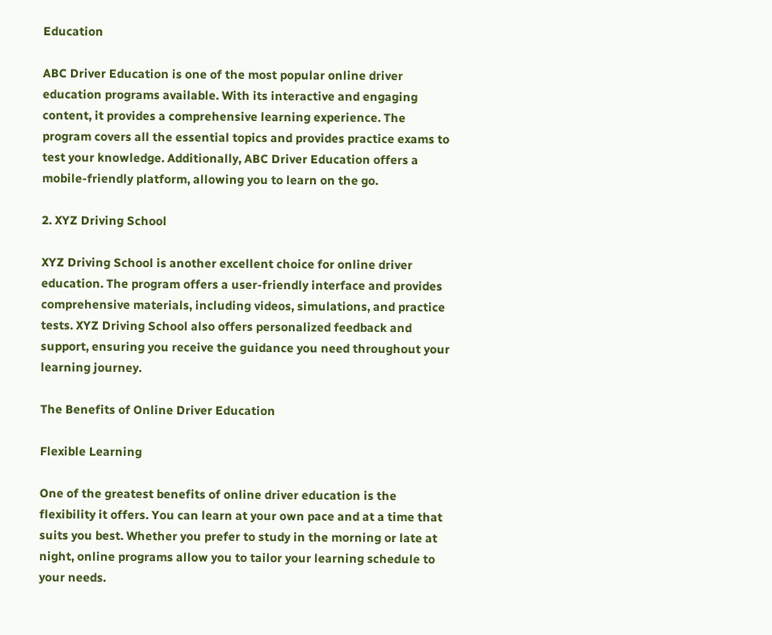Education

ABC Driver Education is one of the most popular online driver education programs available. With its interactive and engaging content, it provides a comprehensive learning experience. The program covers all the essential topics and provides practice exams to test your knowledge. Additionally, ABC Driver Education offers a mobile-friendly platform, allowing you to learn on the go.

2. XYZ Driving School

XYZ Driving School is another excellent choice for online driver education. The program offers a user-friendly interface and provides comprehensive materials, including videos, simulations, and practice tests. XYZ Driving School also offers personalized feedback and support, ensuring you receive the guidance you need throughout your learning journey.

The Benefits of Online Driver Education

Flexible Learning

One of the greatest benefits of online driver education is the flexibility it offers. You can learn at your own pace and at a time that suits you best. Whether you prefer to study in the morning or late at night, online programs allow you to tailor your learning schedule to your needs.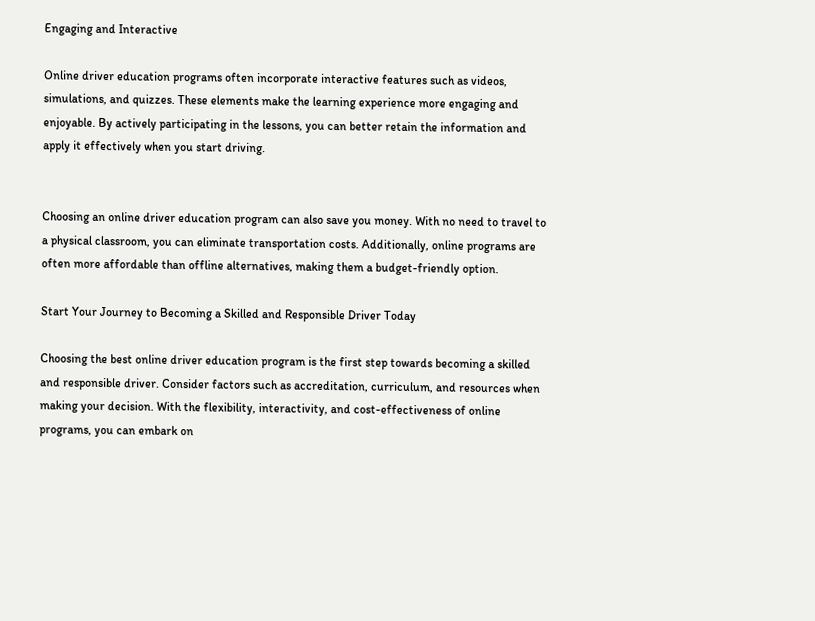Engaging and Interactive

Online driver education programs often incorporate interactive features such as videos, simulations, and quizzes. These elements make the learning experience more engaging and enjoyable. By actively participating in the lessons, you can better retain the information and apply it effectively when you start driving.


Choosing an online driver education program can also save you money. With no need to travel to a physical classroom, you can eliminate transportation costs. Additionally, online programs are often more affordable than offline alternatives, making them a budget-friendly option.

Start Your Journey to Becoming a Skilled and Responsible Driver Today

Choosing the best online driver education program is the first step towards becoming a skilled and responsible driver. Consider factors such as accreditation, curriculum, and resources when making your decision. With the flexibility, interactivity, and cost-effectiveness of online programs, you can embark on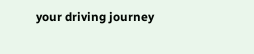your driving journey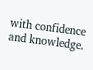with confidence and knowledge.